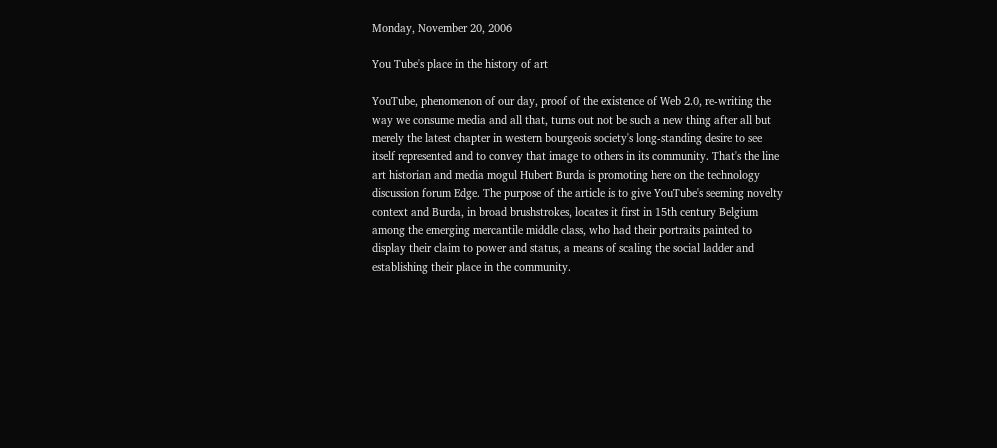Monday, November 20, 2006

You Tube's place in the history of art

YouTube, phenomenon of our day, proof of the existence of Web 2.0, re-writing the way we consume media and all that, turns out not be such a new thing after all but merely the latest chapter in western bourgeois society's long-standing desire to see itself represented and to convey that image to others in its community. That's the line art historian and media mogul Hubert Burda is promoting here on the technology discussion forum Edge. The purpose of the article is to give YouTube's seeming novelty context and Burda, in broad brushstrokes, locates it first in 15th century Belgium among the emerging mercantile middle class, who had their portraits painted to display their claim to power and status, a means of scaling the social ladder and establishing their place in the community.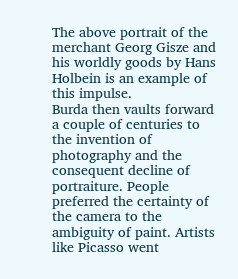The above portrait of the merchant Georg Gisze and his worldly goods by Hans Holbein is an example of this impulse.
Burda then vaults forward a couple of centuries to the invention of photography and the consequent decline of portraiture. People preferred the certainty of the camera to the ambiguity of paint. Artists like Picasso went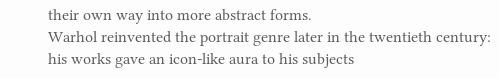their own way into more abstract forms.
Warhol reinvented the portrait genre later in the twentieth century: his works gave an icon-like aura to his subjects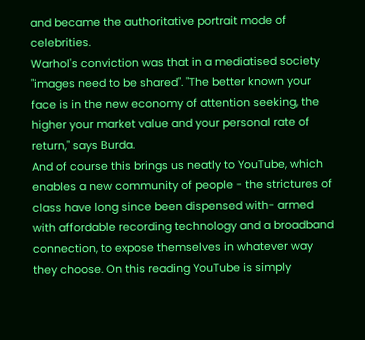and became the authoritative portrait mode of celebrities.
Warhol's conviction was that in a mediatised society "images need to be shared". "The better known your face is in the new economy of attention seeking, the higher your market value and your personal rate of return," says Burda.
And of course this brings us neatly to YouTube, which enables a new community of people - the strictures of class have long since been dispensed with- armed with affordable recording technology and a broadband connection, to expose themselves in whatever way they choose. On this reading YouTube is simply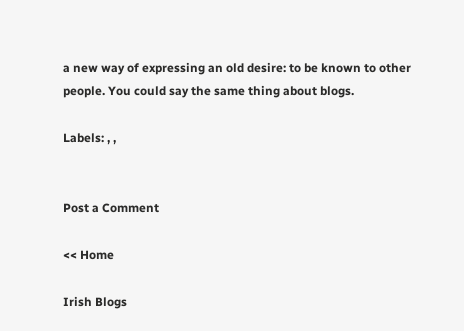a new way of expressing an old desire: to be known to other people. You could say the same thing about blogs.

Labels: , ,


Post a Comment

<< Home

Irish Blogs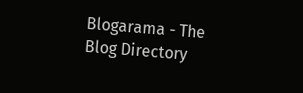Blogarama - The Blog Directory